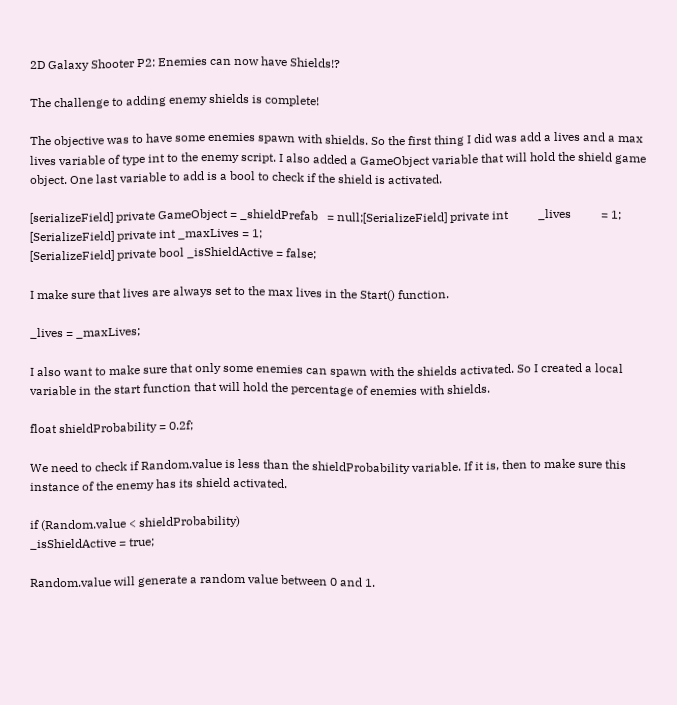2D Galaxy Shooter P2: Enemies can now have Shields!?

The challenge to adding enemy shields is complete!

The objective was to have some enemies spawn with shields. So the first thing I did was add a lives and a max lives variable of type int to the enemy script. I also added a GameObject variable that will hold the shield game object. One last variable to add is a bool to check if the shield is activated.

[serializeField] private GameObject = _shieldPrefab   = null;[SerializeField] private int          _lives          = 1;
[SerializeField] private int _maxLives = 1;
[SerializeField] private bool _isShieldActive = false;

I make sure that lives are always set to the max lives in the Start() function.

_lives = _maxLives;

I also want to make sure that only some enemies can spawn with the shields activated. So I created a local variable in the start function that will hold the percentage of enemies with shields.

float shieldProbability = 0.2f;

We need to check if Random.value is less than the shieldProbability variable. If it is, then to make sure this instance of the enemy has its shield activated.

if (Random.value < shieldProbability)
_isShieldActive = true;

Random.value will generate a random value between 0 and 1.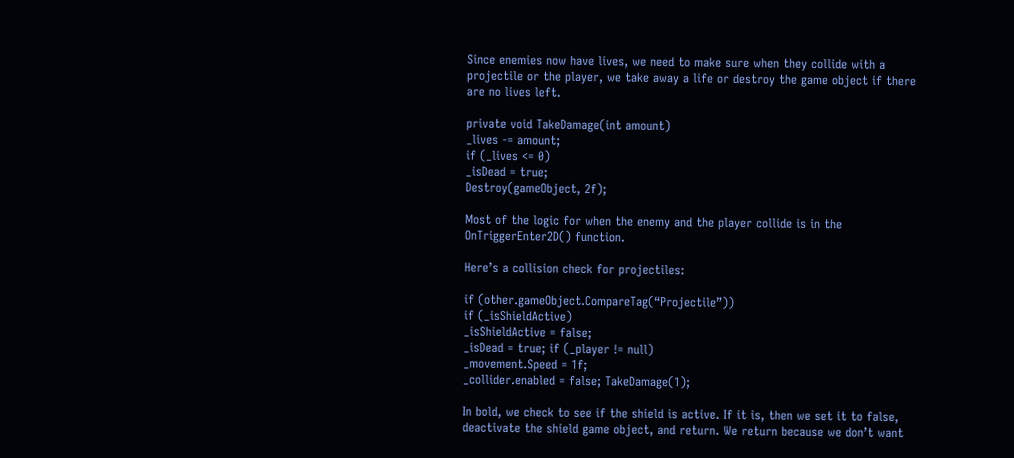Since enemies now have lives, we need to make sure when they collide with a projectile or the player, we take away a life or destroy the game object if there are no lives left.

private void TakeDamage(int amount)
_lives -= amount;
if (_lives <= 0)
_isDead = true;
Destroy(gameObject, 2f);

Most of the logic for when the enemy and the player collide is in the OnTriggerEnter2D() function.

Here’s a collision check for projectiles:

if (other.gameObject.CompareTag(“Projectile”))
if (_isShieldActive)
_isShieldActive = false;
_isDead = true; if (_player != null)
_movement.Speed = 1f;
_collider.enabled = false; TakeDamage(1);

In bold, we check to see if the shield is active. If it is, then we set it to false, deactivate the shield game object, and return. We return because we don’t want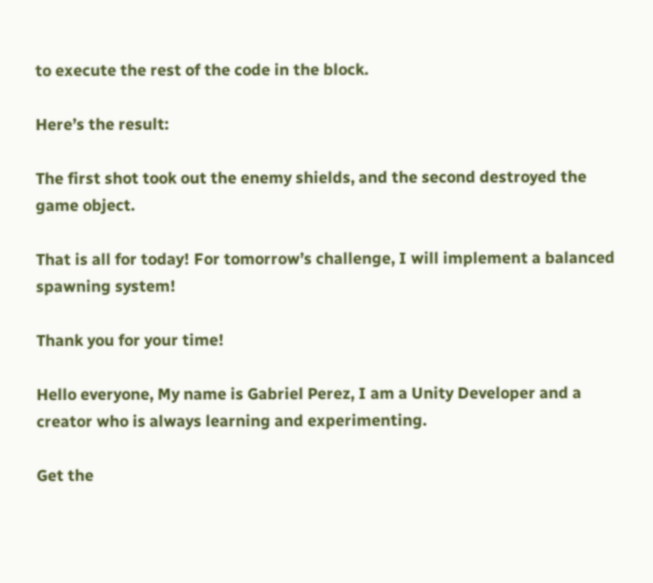to execute the rest of the code in the block.

Here’s the result:

The first shot took out the enemy shields, and the second destroyed the game object.

That is all for today! For tomorrow’s challenge, I will implement a balanced spawning system!

Thank you for your time!

Hello everyone, My name is Gabriel Perez, I am a Unity Developer and a creator who is always learning and experimenting.

Get the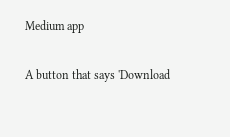Medium app

A button that says 'Download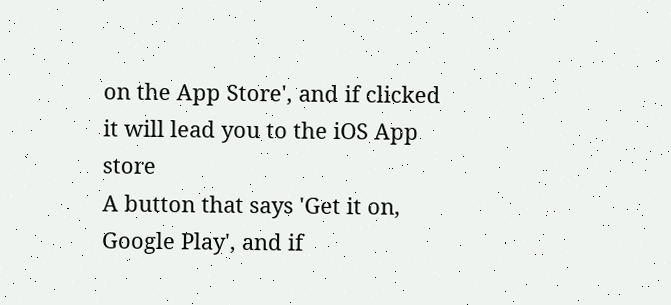on the App Store', and if clicked it will lead you to the iOS App store
A button that says 'Get it on, Google Play', and if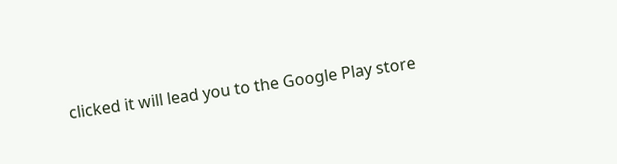clicked it will lead you to the Google Play store